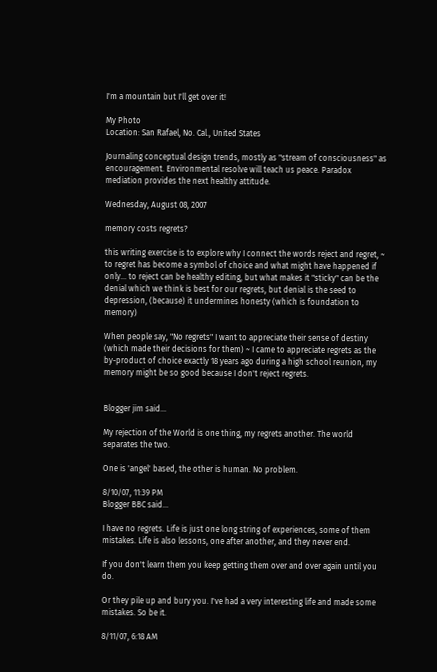I'm a mountain but I'll get over it!

My Photo
Location: San Rafael, No. Cal., United States

Journaling conceptual design trends, mostly as "stream of consciousness" as encouragement. Environmental resolve will teach us peace. Paradox mediation provides the next healthy attitude.

Wednesday, August 08, 2007

memory costs regrets?

this writing exercise is to explore why I connect the words reject and regret, ~ to regret has become a symbol of choice and what might have happened if only... to reject can be healthy editing, but what makes it "sticky" can be the denial which we think is best for our regrets, but denial is the seed to depression, (because) it undermines honesty (which is foundation to memory)

When people say, "No regrets" I want to appreciate their sense of destiny (which made their decisions for them) ~ I came to appreciate regrets as the by-product of choice exactly 18 years ago during a high school reunion, my memory might be so good because I don't reject regrets.


Blogger jim said...

My rejection of the World is one thing, my regrets another. The world separates the two.

One is 'angel' based, the other is human. No problem.

8/10/07, 11:39 PM
Blogger BBC said...

I have no regrets. Life is just one long string of experiences, some of them mistakes. Life is also lessons, one after another, and they never end.

If you don't learn them you keep getting them over and over again until you do.

Or they pile up and bury you. I've had a very interesting life and made some mistakes. So be it.

8/11/07, 6:18 AM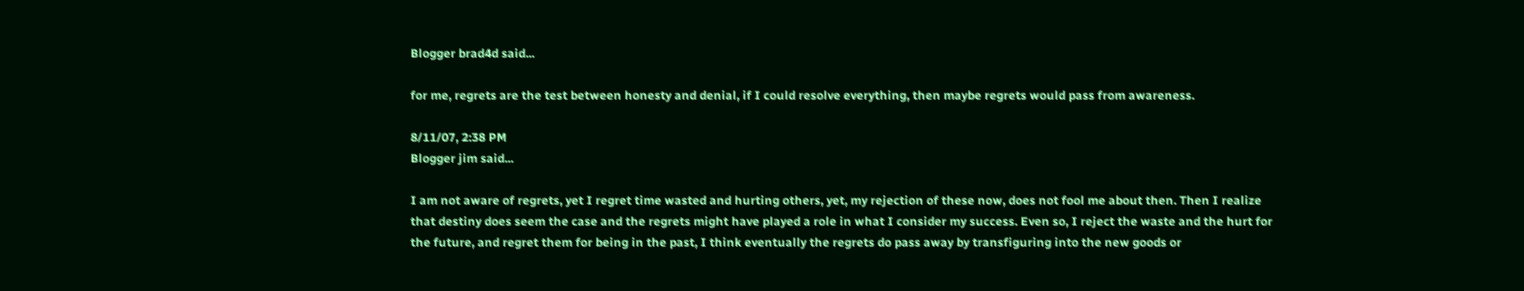Blogger brad4d said...

for me, regrets are the test between honesty and denial, if I could resolve everything, then maybe regrets would pass from awareness.

8/11/07, 2:38 PM
Blogger jim said...

I am not aware of regrets, yet I regret time wasted and hurting others, yet, my rejection of these now, does not fool me about then. Then I realize that destiny does seem the case and the regrets might have played a role in what I consider my success. Even so, I reject the waste and the hurt for the future, and regret them for being in the past, I think eventually the regrets do pass away by transfiguring into the new goods or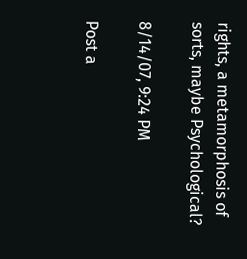rights, a metamorphosis of sorts, maybe Psychological?

8/14/07, 9:24 PM

Post a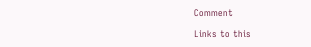Comment

Links to this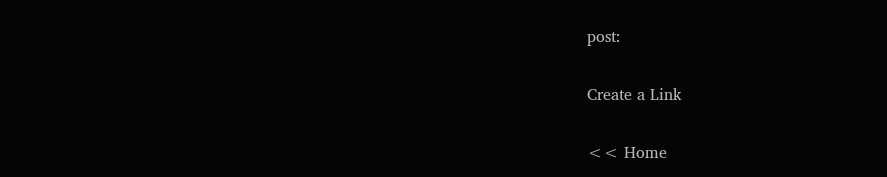post:

Create a Link

<< Home